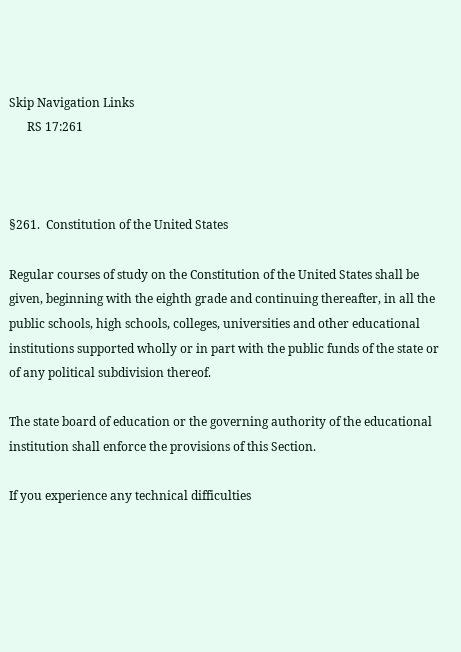Skip Navigation Links
      RS 17:261



§261.  Constitution of the United States

Regular courses of study on the Constitution of the United States shall be given, beginning with the eighth grade and continuing thereafter, in all the public schools, high schools, colleges, universities and other educational institutions supported wholly or in part with the public funds of the state or of any political subdivision thereof.

The state board of education or the governing authority of the educational institution shall enforce the provisions of this Section.

If you experience any technical difficulties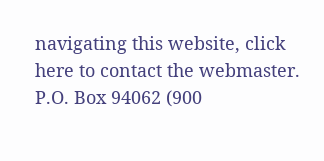navigating this website, click here to contact the webmaster.
P.O. Box 94062 (900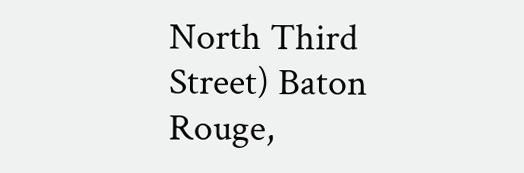North Third Street) Baton Rouge,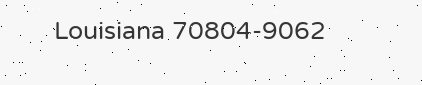Louisiana 70804-9062